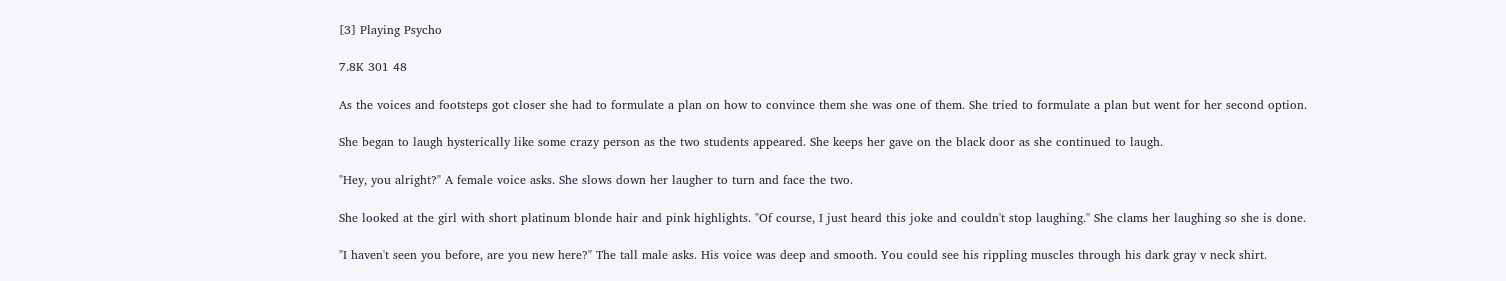[3] Playing Psycho

7.8K 301 48

As the voices and footsteps got closer she had to formulate a plan on how to convince them she was one of them. She tried to formulate a plan but went for her second option.

She began to laugh hysterically like some crazy person as the two students appeared. She keeps her gave on the black door as she continued to laugh.

"Hey, you alright?" A female voice asks. She slows down her laugher to turn and face the two.

She looked at the girl with short platinum blonde hair and pink highlights. "Of course, I just heard this joke and couldn't stop laughing." She clams her laughing so she is done.

"I haven't seen you before, are you new here?" The tall male asks. His voice was deep and smooth. You could see his rippling muscles through his dark gray v neck shirt.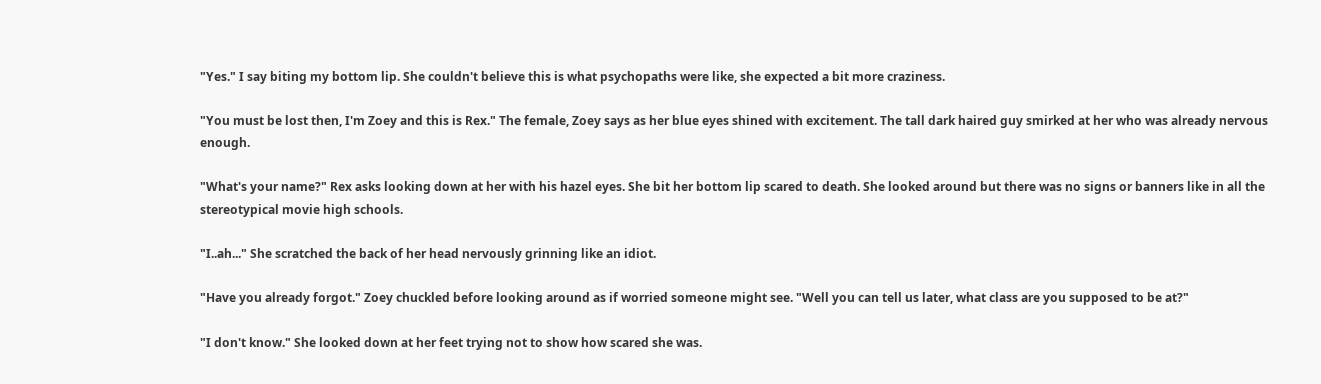"Yes." I say biting my bottom lip. She couldn't believe this is what psychopaths were like, she expected a bit more craziness.

"You must be lost then, I'm Zoey and this is Rex." The female, Zoey says as her blue eyes shined with excitement. The tall dark haired guy smirked at her who was already nervous enough.

"What's your name?" Rex asks looking down at her with his hazel eyes. She bit her bottom lip scared to death. She looked around but there was no signs or banners like in all the stereotypical movie high schools.

"I..ah..." She scratched the back of her head nervously grinning like an idiot.

"Have you already forgot." Zoey chuckled before looking around as if worried someone might see. "Well you can tell us later, what class are you supposed to be at?"

"I don't know." She looked down at her feet trying not to show how scared she was.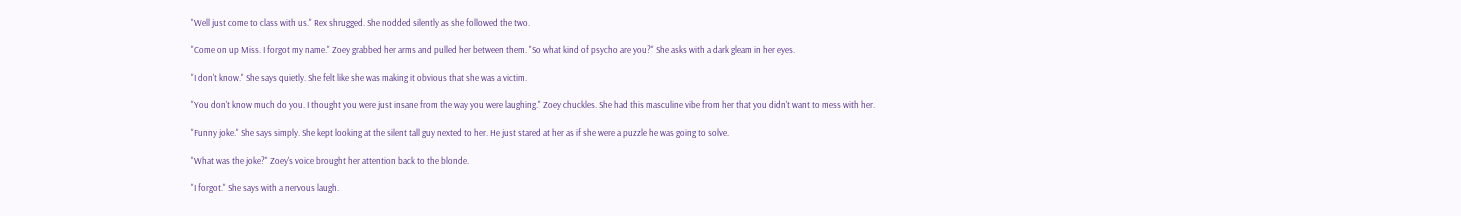"Well just come to class with us." Rex shrugged. She nodded silently as she followed the two.

"Come on up Miss. I forgot my name." Zoey grabbed her arms and pulled her between them. "So what kind of psycho are you?" She asks with a dark gleam in her eyes.

"I don't know." She says quietly. She felt like she was making it obvious that she was a victim.

"You don't know much do you. I thought you were just insane from the way you were laughing." Zoey chuckles. She had this masculine vibe from her that you didn't want to mess with her.

"Funny joke." She says simply. She kept looking at the silent tall guy nexted to her. He just stared at her as if she were a puzzle he was going to solve.

"What was the joke?" Zoey's voice brought her attention back to the blonde.

"I forgot." She says with a nervous laugh.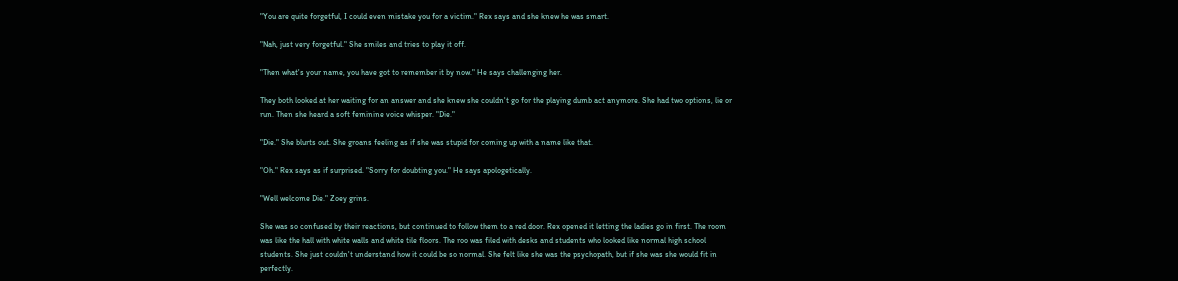"You are quite forgetful, I could even mistake you for a victim." Rex says and she knew he was smart.

"Nah, just very forgetful." She smiles and tries to play it off.

"Then what's your name, you have got to remember it by now." He says challenging her.

They both looked at her waiting for an answer and she knew she couldn't go for the playing dumb act anymore. She had two options, lie or run. Then she heard a soft feminine voice whisper. "Die."

"Die." She blurts out. She groans feeling as if she was stupid for coming up with a name like that.

"Oh." Rex says as if surprised. "Sorry for doubting you." He says apologetically.

"Well welcome Die." Zoey grins.

She was so confused by their reactions, but continued to follow them to a red door. Rex opened it letting the ladies go in first. The room was like the hall with white walls and white tile floors. The roo was filed with desks and students who looked like normal high school students. She just couldn't understand how it could be so normal. She felt like she was the psychopath, but if she was she would fit in perfectly.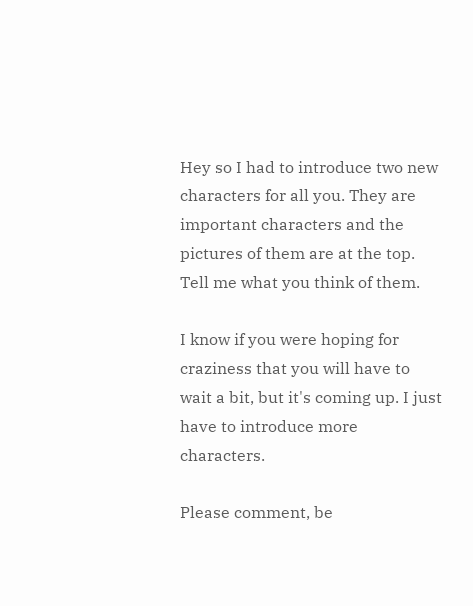Hey so I had to introduce two new characters for all you. They are important characters and the pictures of them are at the top. Tell me what you think of them.

I know if you were hoping for craziness that you will have to wait a bit, but it's coming up. I just have to introduce more characters.

Please comment, be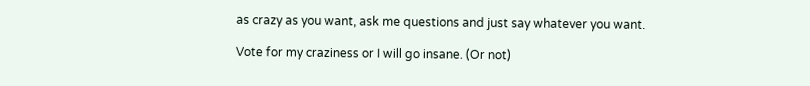as crazy as you want, ask me questions and just say whatever you want.

Vote for my craziness or I will go insane. (Or not)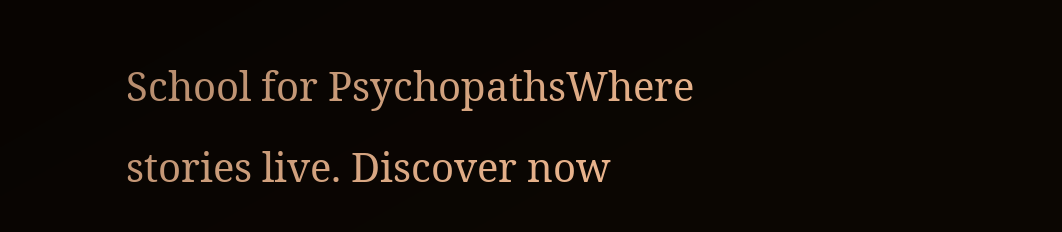School for PsychopathsWhere stories live. Discover now